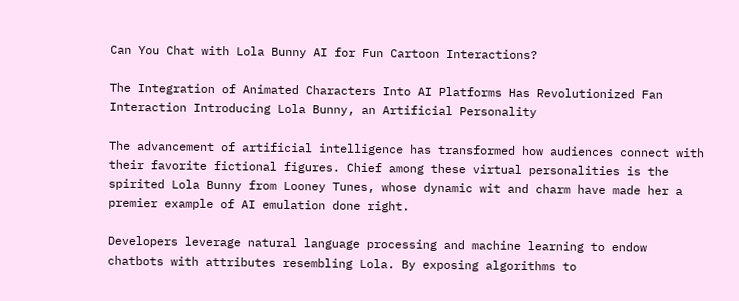Can You Chat with Lola Bunny AI for Fun Cartoon Interactions?

The Integration of Animated Characters Into AI Platforms Has Revolutionized Fan Interaction Introducing Lola Bunny, an Artificial Personality

The advancement of artificial intelligence has transformed how audiences connect with their favorite fictional figures. Chief among these virtual personalities is the spirited Lola Bunny from Looney Tunes, whose dynamic wit and charm have made her a premier example of AI emulation done right.

Developers leverage natural language processing and machine learning to endow chatbots with attributes resembling Lola. By exposing algorithms to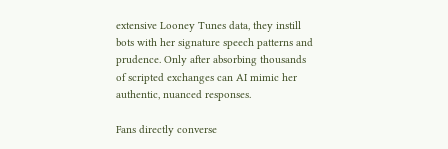extensive Looney Tunes data, they instill bots with her signature speech patterns and prudence. Only after absorbing thousands of scripted exchanges can AI mimic her authentic, nuanced responses.

Fans directly converse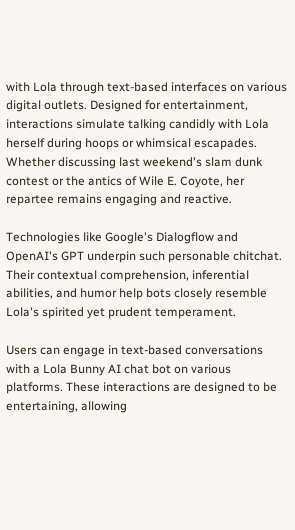with Lola through text-based interfaces on various digital outlets. Designed for entertainment, interactions simulate talking candidly with Lola herself during hoops or whimsical escapades. Whether discussing last weekend's slam dunk contest or the antics of Wile E. Coyote, her repartee remains engaging and reactive.

Technologies like Google's Dialogflow and OpenAI's GPT underpin such personable chitchat. Their contextual comprehension, inferential abilities, and humor help bots closely resemble Lola's spirited yet prudent temperament.

Users can engage in text-based conversations with a Lola Bunny AI chat bot on various platforms. These interactions are designed to be entertaining, allowing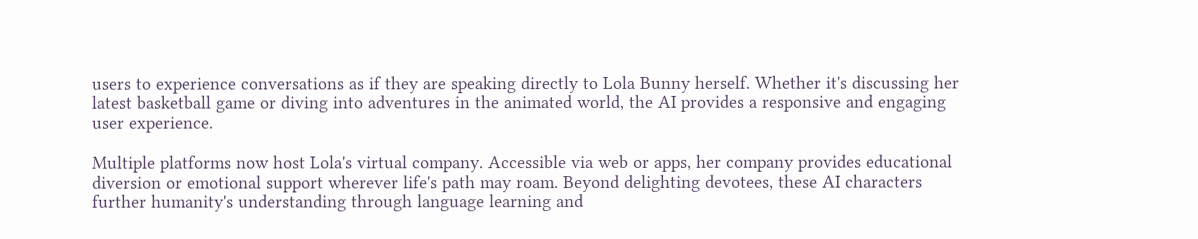users to experience conversations as if they are speaking directly to Lola Bunny herself. Whether it's discussing her latest basketball game or diving into adventures in the animated world, the AI provides a responsive and engaging user experience.

Multiple platforms now host Lola's virtual company. Accessible via web or apps, her company provides educational diversion or emotional support wherever life's path may roam. Beyond delighting devotees, these AI characters further humanity's understanding through language learning and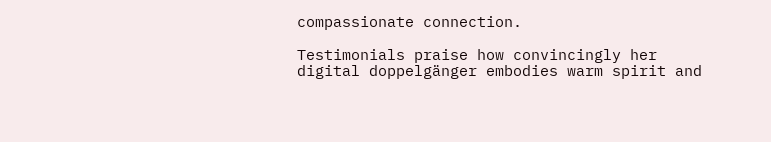compassionate connection.

Testimonials praise how convincingly her digital doppelgänger embodies warm spirit and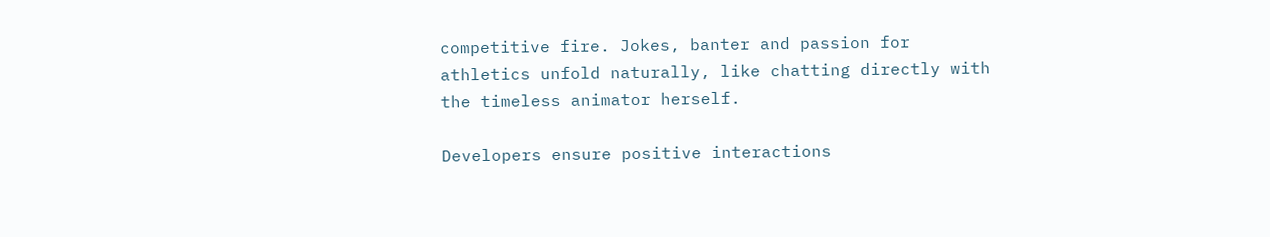competitive fire. Jokes, banter and passion for athletics unfold naturally, like chatting directly with the timeless animator herself.

Developers ensure positive interactions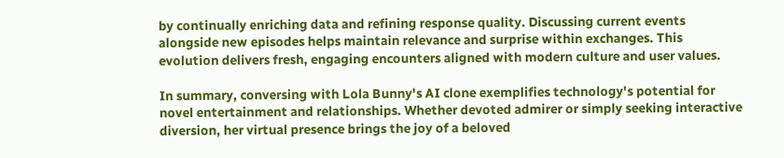by continually enriching data and refining response quality. Discussing current events alongside new episodes helps maintain relevance and surprise within exchanges. This evolution delivers fresh, engaging encounters aligned with modern culture and user values.

In summary, conversing with Lola Bunny's AI clone exemplifies technology's potential for novel entertainment and relationships. Whether devoted admirer or simply seeking interactive diversion, her virtual presence brings the joy of a beloved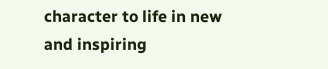character to life in new and inspiring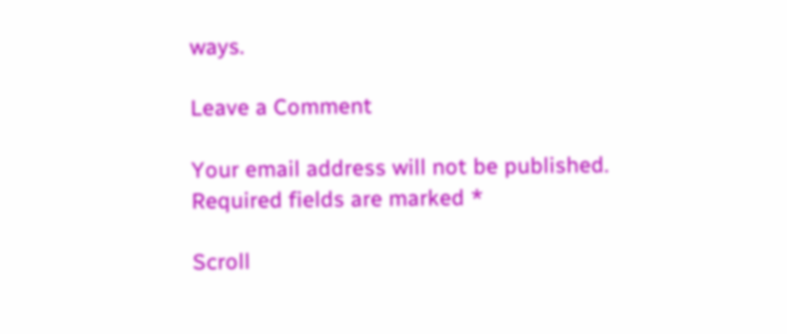ways.

Leave a Comment

Your email address will not be published. Required fields are marked *

Scroll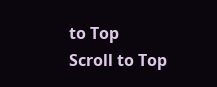to Top
Scroll to Top